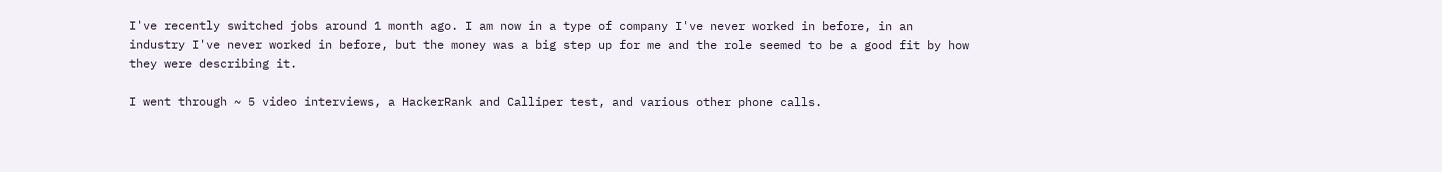I've recently switched jobs around 1 month ago. I am now in a type of company I've never worked in before, in an industry I've never worked in before, but the money was a big step up for me and the role seemed to be a good fit by how they were describing it.

I went through ~ 5 video interviews, a HackerRank and Calliper test, and various other phone calls.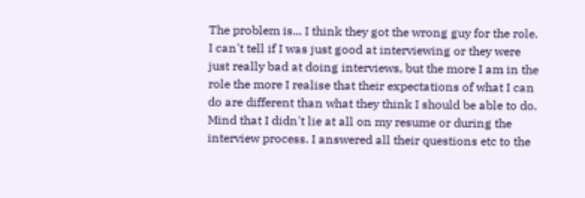The problem is... I think they got the wrong guy for the role. I can't tell if I was just good at interviewing or they were just really bad at doing interviews, but the more I am in the role the more I realise that their expectations of what I can do are different than what they think I should be able to do. Mind that I didn't lie at all on my resume or during the interview process. I answered all their questions etc to the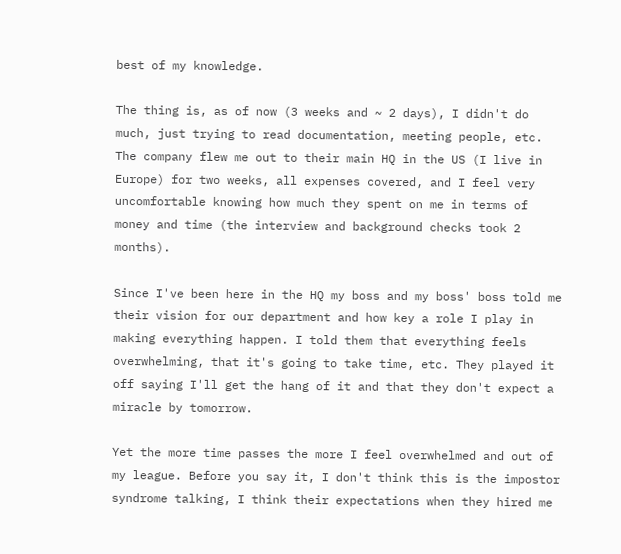best of my knowledge.

The thing is, as of now (3 weeks and ~ 2 days), I didn't do much, just trying to read documentation, meeting people, etc. The company flew me out to their main HQ in the US (I live in Europe) for two weeks, all expenses covered, and I feel very uncomfortable knowing how much they spent on me in terms of money and time (the interview and background checks took 2 months).

Since I've been here in the HQ my boss and my boss' boss told me their vision for our department and how key a role I play in making everything happen. I told them that everything feels overwhelming, that it's going to take time, etc. They played it off saying I'll get the hang of it and that they don't expect a miracle by tomorrow.

Yet the more time passes the more I feel overwhelmed and out of my league. Before you say it, I don't think this is the impostor syndrome talking, I think their expectations when they hired me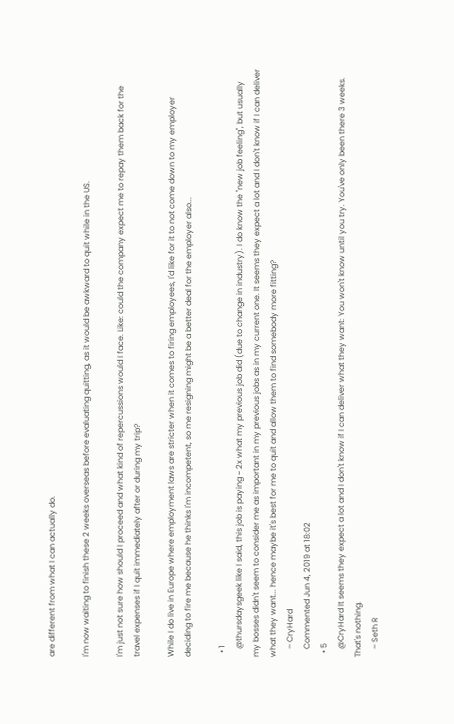are different from what I can actually do.

I'm now waiting to finish these 2 weeks overseas before evaluating quitting, as it would be awkward to quit while in the US.

I'm just not sure how should I proceed and what kind of repercussions would I face. Like: could the company expect me to repay them back for the travel expenses if I quit immediately after or during my trip?

While I do live in Europe where employment laws are stricter when it comes to firing employees, I'd like for it to not come down to my employer deciding to fire me because he thinks I'm incompetent, so me resigning might be a better deal for the employer also...

  • 1
    @thursdaysgeek like I said, this job is paying ~ 2x what my previous job did (due to change in industry). I do know the "new job feeling", but usually my bosses didn't seem to consider me as important in my previous jobs as in my current one. It seems they expect a lot and I don't know if I can deliver what they want... hence maybe it's best for me to quit and allow them to find somebody more fitting?
    – CryHard
    Commented Jun 4, 2019 at 18:02
  • 5
    @CryHard It seems they expect a lot and I don't know if I can deliver what they want: You won't know until you try. You've only been there 3 weeks. That's nothing.
    – Seth R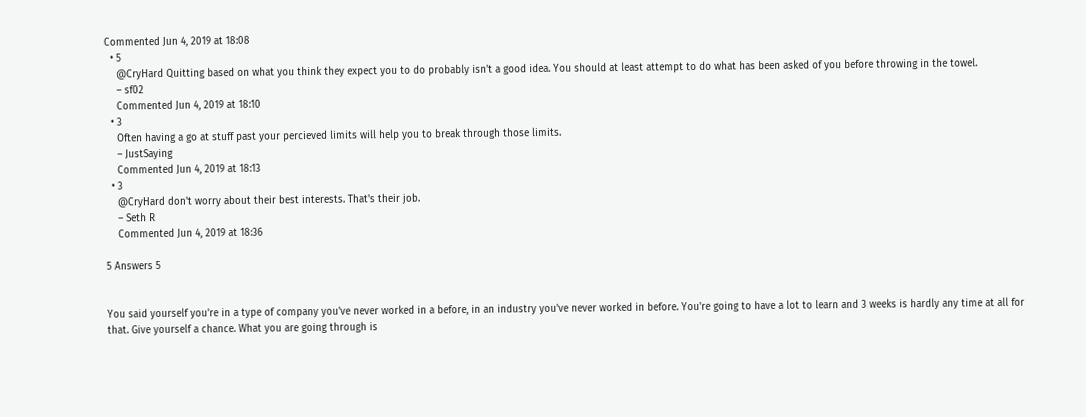Commented Jun 4, 2019 at 18:08
  • 5
    @CryHard Quitting based on what you think they expect you to do probably isn't a good idea. You should at least attempt to do what has been asked of you before throwing in the towel.
    – sf02
    Commented Jun 4, 2019 at 18:10
  • 3
    Often having a go at stuff past your percieved limits will help you to break through those limits.
    – JustSaying
    Commented Jun 4, 2019 at 18:13
  • 3
    @CryHard don't worry about their best interests. That's their job.
    – Seth R
    Commented Jun 4, 2019 at 18:36

5 Answers 5


You said yourself you're in a type of company you've never worked in a before, in an industry you've never worked in before. You're going to have a lot to learn and 3 weeks is hardly any time at all for that. Give yourself a chance. What you are going through is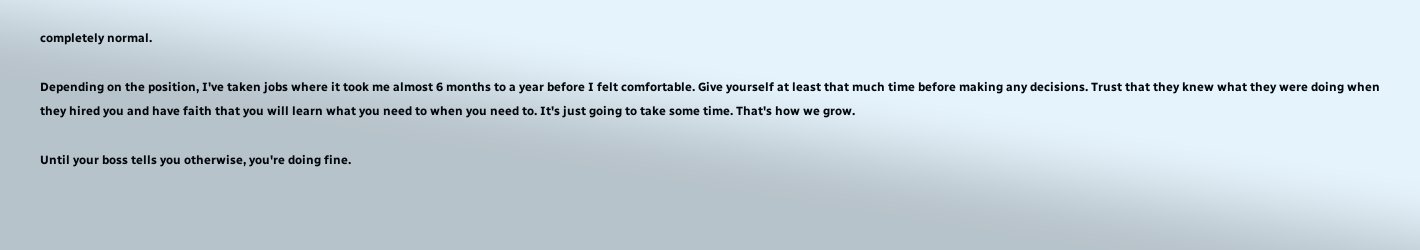completely normal.

Depending on the position, I've taken jobs where it took me almost 6 months to a year before I felt comfortable. Give yourself at least that much time before making any decisions. Trust that they knew what they were doing when they hired you and have faith that you will learn what you need to when you need to. It's just going to take some time. That's how we grow.

Until your boss tells you otherwise, you're doing fine.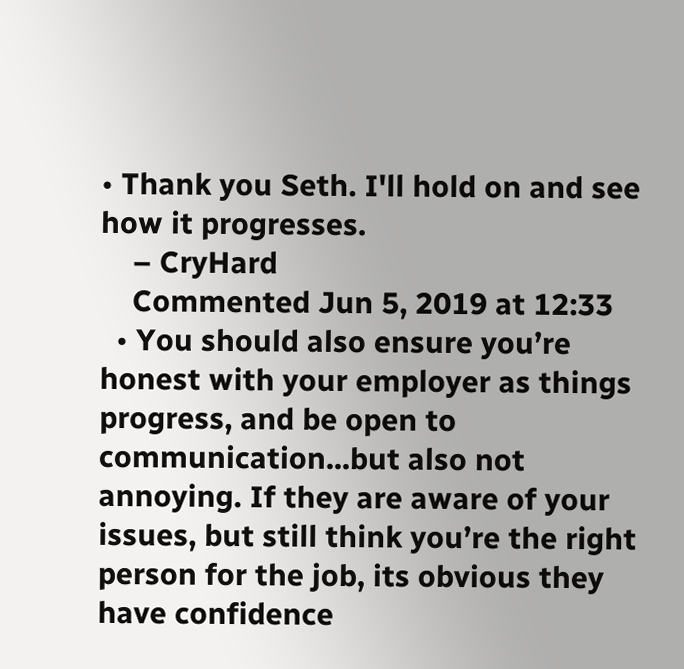• Thank you Seth. I'll hold on and see how it progresses.
    – CryHard
    Commented Jun 5, 2019 at 12:33
  • You should also ensure you’re honest with your employer as things progress, and be open to communication...but also not annoying. If they are aware of your issues, but still think you’re the right person for the job, its obvious they have confidence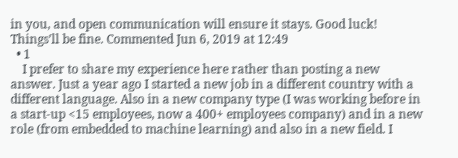in you, and open communication will ensure it stays. Good luck! Things’ll be fine. Commented Jun 6, 2019 at 12:49
  • 1
    I prefer to share my experience here rather than posting a new answer. Just a year ago I started a new job in a different country with a different language. Also in a new company type (I was working before in a start-up <15 employees, now a 400+ employees company) and in a new role (from embedded to machine learning) and also in a new field. I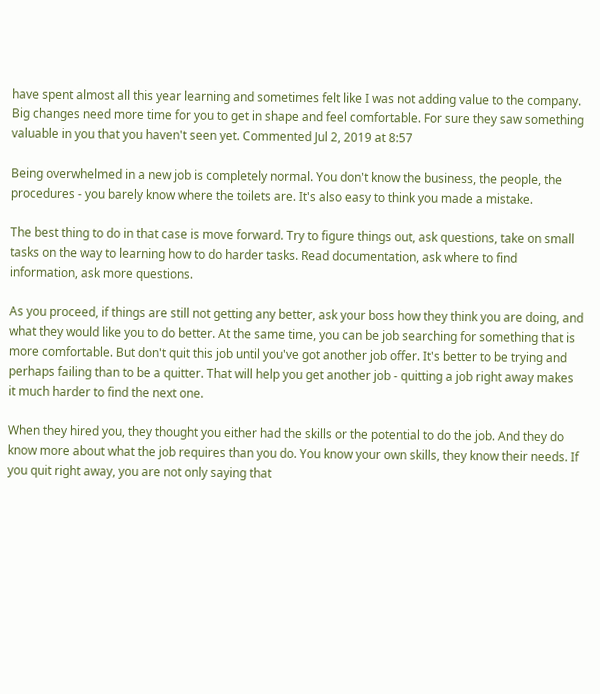have spent almost all this year learning and sometimes felt like I was not adding value to the company. Big changes need more time for you to get in shape and feel comfortable. For sure they saw something valuable in you that you haven't seen yet. Commented Jul 2, 2019 at 8:57

Being overwhelmed in a new job is completely normal. You don't know the business, the people, the procedures - you barely know where the toilets are. It's also easy to think you made a mistake.

The best thing to do in that case is move forward. Try to figure things out, ask questions, take on small tasks on the way to learning how to do harder tasks. Read documentation, ask where to find information, ask more questions.

As you proceed, if things are still not getting any better, ask your boss how they think you are doing, and what they would like you to do better. At the same time, you can be job searching for something that is more comfortable. But don't quit this job until you've got another job offer. It's better to be trying and perhaps failing than to be a quitter. That will help you get another job - quitting a job right away makes it much harder to find the next one.

When they hired you, they thought you either had the skills or the potential to do the job. And they do know more about what the job requires than you do. You know your own skills, they know their needs. If you quit right away, you are not only saying that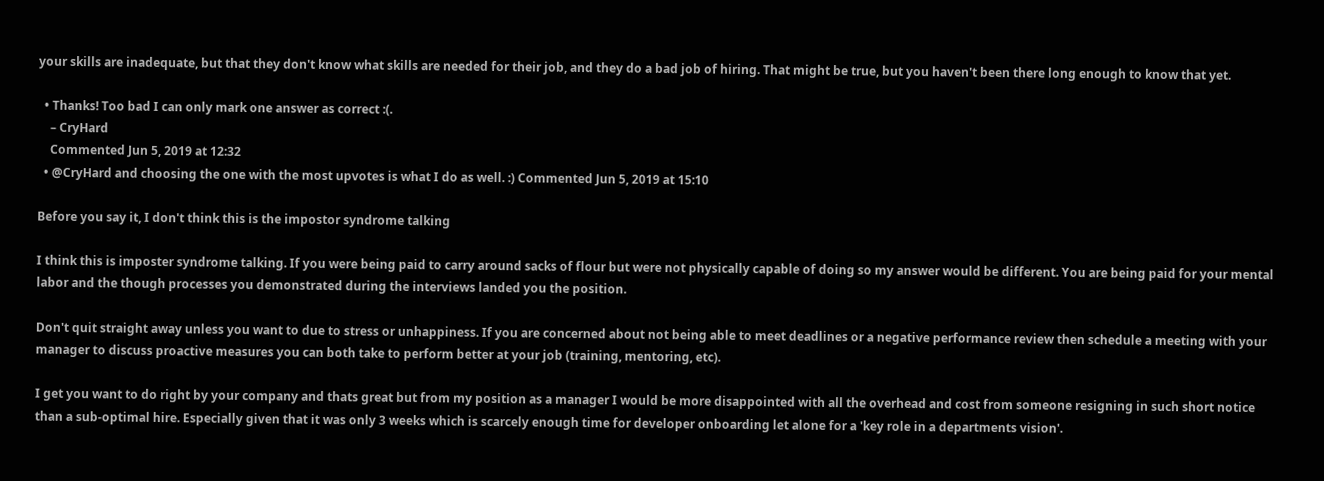your skills are inadequate, but that they don't know what skills are needed for their job, and they do a bad job of hiring. That might be true, but you haven't been there long enough to know that yet.

  • Thanks! Too bad I can only mark one answer as correct :(.
    – CryHard
    Commented Jun 5, 2019 at 12:32
  • @CryHard and choosing the one with the most upvotes is what I do as well. :) Commented Jun 5, 2019 at 15:10

Before you say it, I don't think this is the impostor syndrome talking

I think this is imposter syndrome talking. If you were being paid to carry around sacks of flour but were not physically capable of doing so my answer would be different. You are being paid for your mental labor and the though processes you demonstrated during the interviews landed you the position.

Don't quit straight away unless you want to due to stress or unhappiness. If you are concerned about not being able to meet deadlines or a negative performance review then schedule a meeting with your manager to discuss proactive measures you can both take to perform better at your job (training, mentoring, etc).

I get you want to do right by your company and thats great but from my position as a manager I would be more disappointed with all the overhead and cost from someone resigning in such short notice than a sub-optimal hire. Especially given that it was only 3 weeks which is scarcely enough time for developer onboarding let alone for a 'key role in a departments vision'.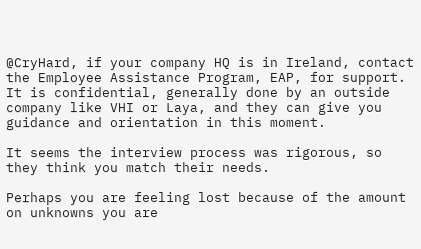@CryHard, if your company HQ is in Ireland, contact the Employee Assistance Program, EAP, for support. It is confidential, generally done by an outside company like VHI or Laya, and they can give you guidance and orientation in this moment.

It seems the interview process was rigorous, so they think you match their needs.

Perhaps you are feeling lost because of the amount on unknowns you are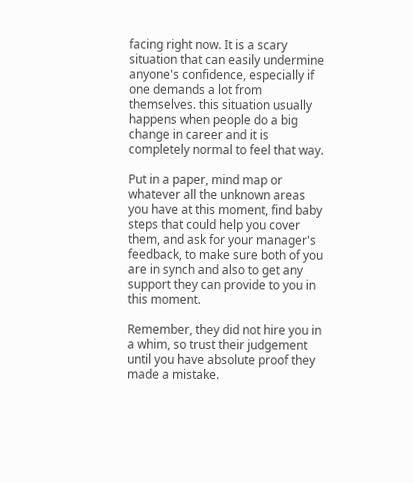facing right now. It is a scary situation that can easily undermine anyone's confidence, especially if one demands a lot from themselves. this situation usually happens when people do a big change in career and it is completely normal to feel that way.

Put in a paper, mind map or whatever all the unknown areas you have at this moment, find baby steps that could help you cover them, and ask for your manager's feedback, to make sure both of you are in synch and also to get any support they can provide to you in this moment.

Remember, they did not hire you in a whim, so trust their judgement until you have absolute proof they made a mistake.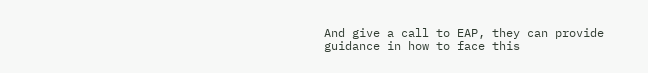And give a call to EAP, they can provide guidance in how to face this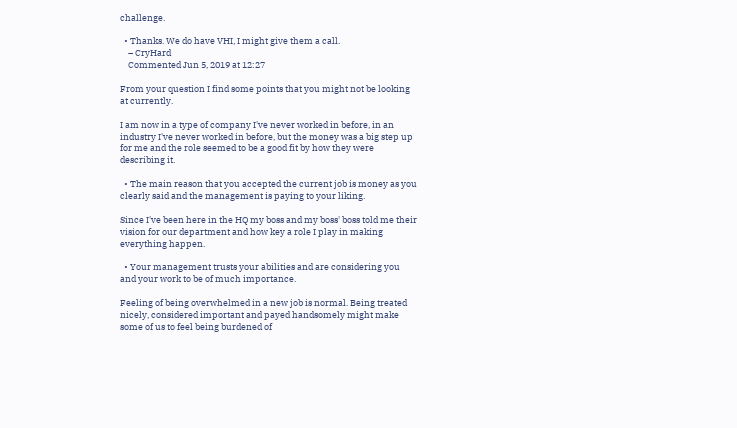challenge.

  • Thanks. We do have VHI, I might give them a call.
    – CryHard
    Commented Jun 5, 2019 at 12:27

From your question I find some points that you might not be looking at currently.

I am now in a type of company I've never worked in before, in an industry I've never worked in before, but the money was a big step up for me and the role seemed to be a good fit by how they were describing it.

  • The main reason that you accepted the current job is money as you clearly said and the management is paying to your liking.

Since I've been here in the HQ my boss and my boss' boss told me their vision for our department and how key a role I play in making everything happen.

  • Your management trusts your abilities and are considering you and your work to be of much importance.

Feeling of being overwhelmed in a new job is normal. Being treated nicely, considered important and payed handsomely might make some of us to feel being burdened of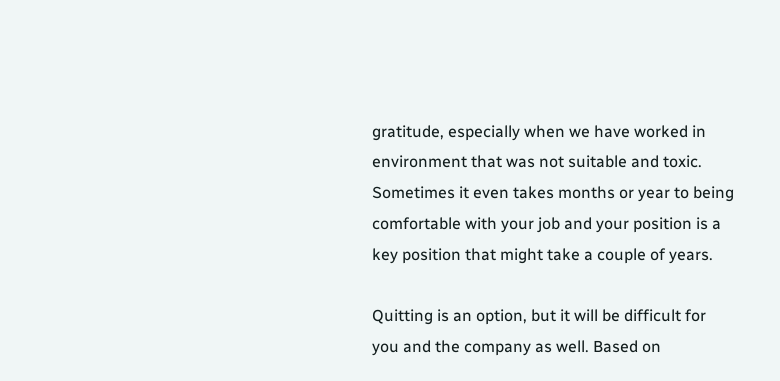gratitude, especially when we have worked in environment that was not suitable and toxic. Sometimes it even takes months or year to being comfortable with your job and your position is a key position that might take a couple of years.

Quitting is an option, but it will be difficult for you and the company as well. Based on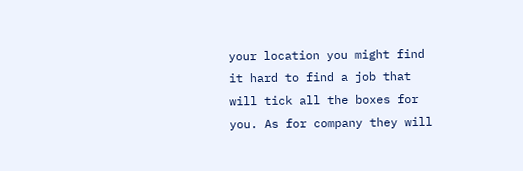your location you might find it hard to find a job that will tick all the boxes for you. As for company they will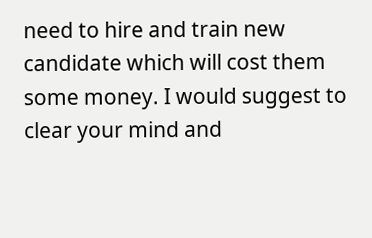need to hire and train new candidate which will cost them some money. I would suggest to clear your mind and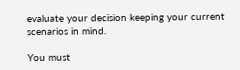evaluate your decision keeping your current scenarios in mind.

You must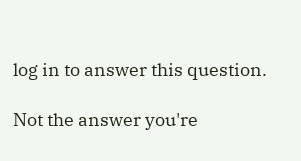log in to answer this question.

Not the answer you're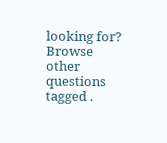looking for? Browse other questions tagged .